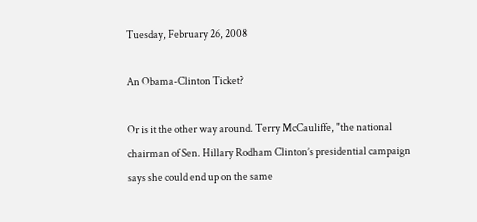Tuesday, February 26, 2008

An Obama-Clinton Ticket?

Or is it the other way around. Terry McCauliffe, "the national chairman of Sen. Hillary Rodham Clinton’s presidential campaign says she could end up on the same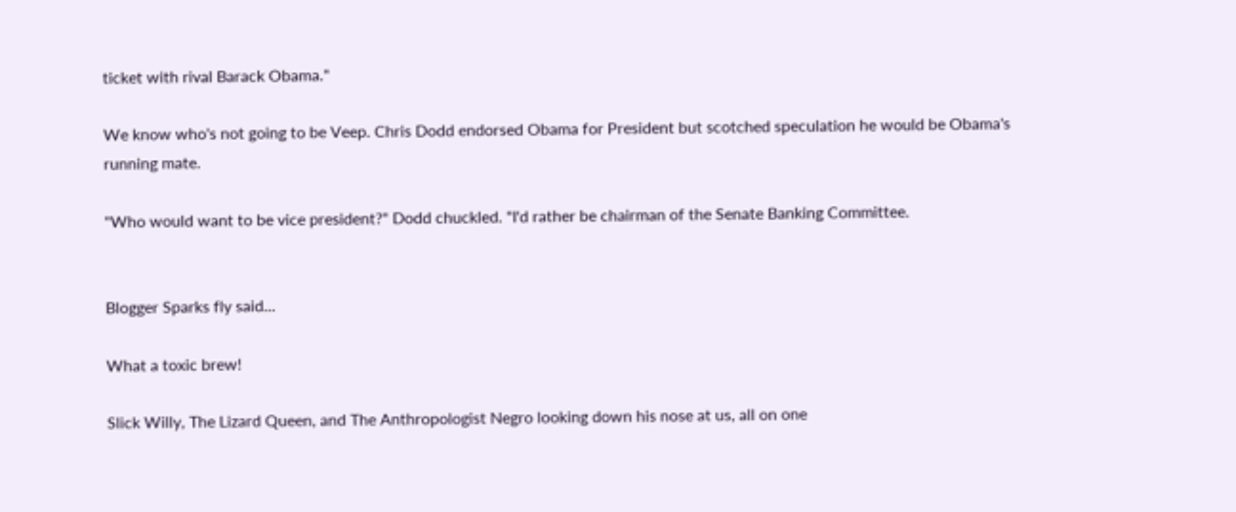ticket with rival Barack Obama."

We know who's not going to be Veep. Chris Dodd endorsed Obama for President but scotched speculation he would be Obama's running mate.

"Who would want to be vice president?" Dodd chuckled. "I'd rather be chairman of the Senate Banking Committee.


Blogger Sparks fly said...

What a toxic brew!

Slick Willy, The Lizard Queen, and The Anthropologist Negro looking down his nose at us, all on one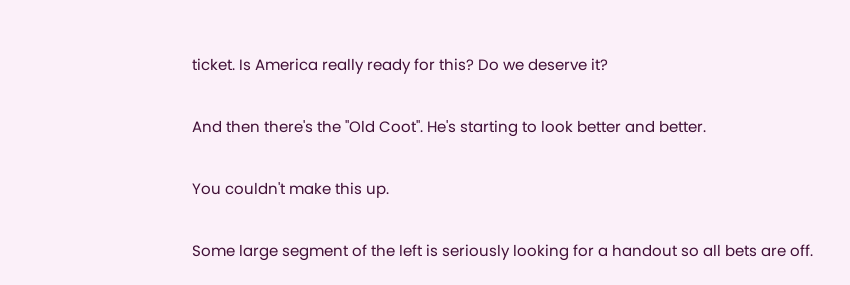ticket. Is America really ready for this? Do we deserve it?

And then there's the "Old Coot". He's starting to look better and better.

You couldn't make this up.

Some large segment of the left is seriously looking for a handout so all bets are off.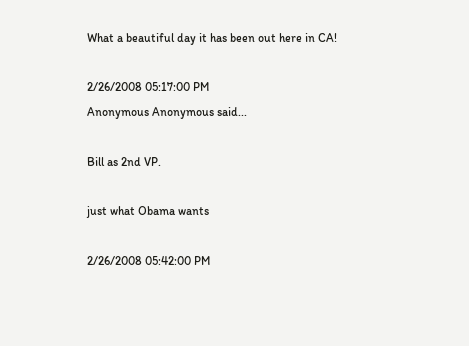What a beautiful day it has been out here in CA!

2/26/2008 05:17:00 PM
Anonymous Anonymous said...

Bill as 2nd VP.

just what Obama wants

2/26/2008 05:42:00 PM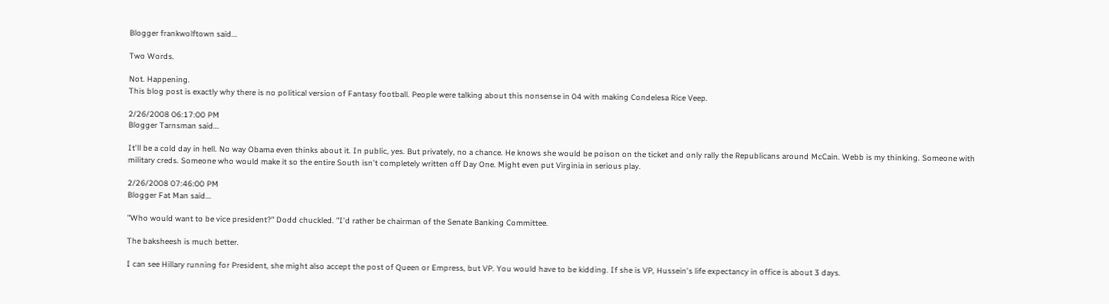Blogger frankwolftown said...

Two Words.

Not. Happening.
This blog post is exactly why there is no political version of Fantasy football. People were talking about this nonsense in 04 with making Condelesa Rice Veep.

2/26/2008 06:17:00 PM
Blogger Tarnsman said...

It'll be a cold day in hell. No way Obama even thinks about it. In public, yes. But privately, no a chance. He knows she would be poison on the ticket and only rally the Republicans around McCain. Webb is my thinking. Someone with military creds. Someone who would make it so the entire South isn't completely written off Day One. Might even put Virginia in serious play.

2/26/2008 07:46:00 PM
Blogger Fat Man said...

"Who would want to be vice president?" Dodd chuckled. "I'd rather be chairman of the Senate Banking Committee.

The baksheesh is much better.

I can see Hillary running for President, she might also accept the post of Queen or Empress, but VP. You would have to be kidding. If she is VP, Hussein's life expectancy in office is about 3 days.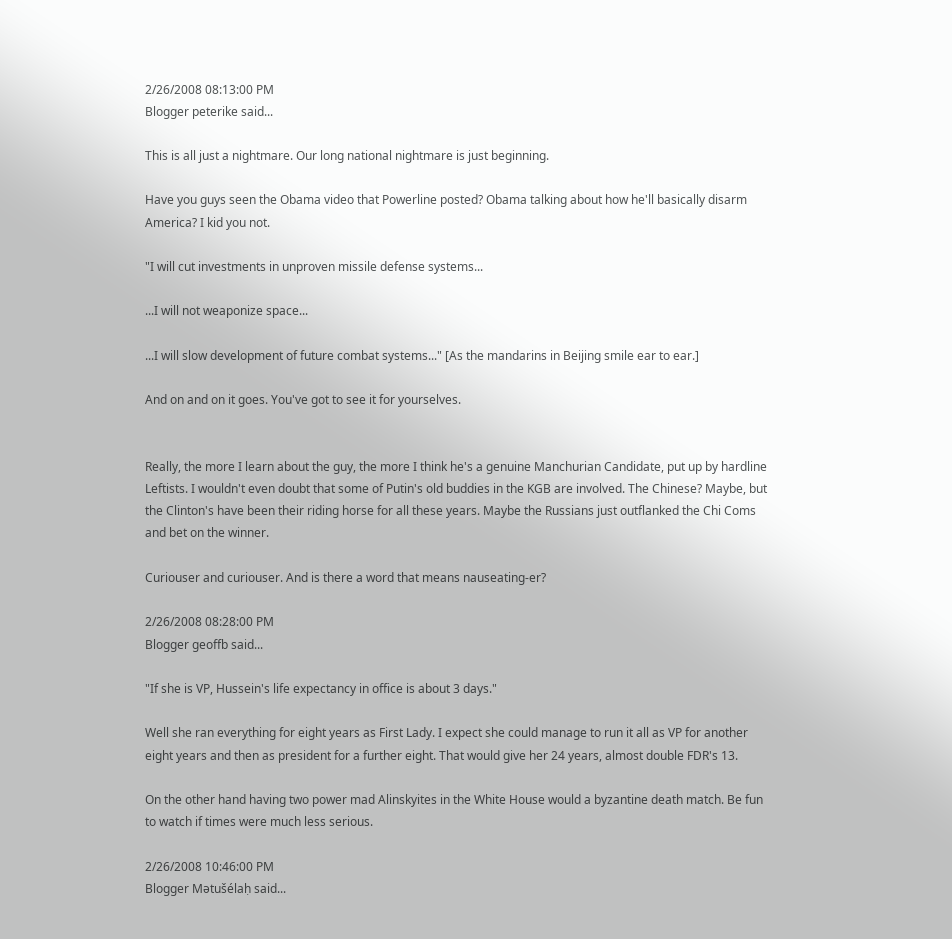2/26/2008 08:13:00 PM
Blogger peterike said...

This is all just a nightmare. Our long national nightmare is just beginning.

Have you guys seen the Obama video that Powerline posted? Obama talking about how he'll basically disarm America? I kid you not.

"I will cut investments in unproven missile defense systems...

...I will not weaponize space...

...I will slow development of future combat systems..." [As the mandarins in Beijing smile ear to ear.]

And on and on it goes. You've got to see it for yourselves.


Really, the more I learn about the guy, the more I think he's a genuine Manchurian Candidate, put up by hardline Leftists. I wouldn't even doubt that some of Putin's old buddies in the KGB are involved. The Chinese? Maybe, but the Clinton's have been their riding horse for all these years. Maybe the Russians just outflanked the Chi Coms and bet on the winner.

Curiouser and curiouser. And is there a word that means nauseating-er?

2/26/2008 08:28:00 PM
Blogger geoffb said...

"If she is VP, Hussein's life expectancy in office is about 3 days."

Well she ran everything for eight years as First Lady. I expect she could manage to run it all as VP for another eight years and then as president for a further eight. That would give her 24 years, almost double FDR's 13.

On the other hand having two power mad Alinskyites in the White House would a byzantine death match. Be fun to watch if times were much less serious.

2/26/2008 10:46:00 PM
Blogger Mətušélaḥ said...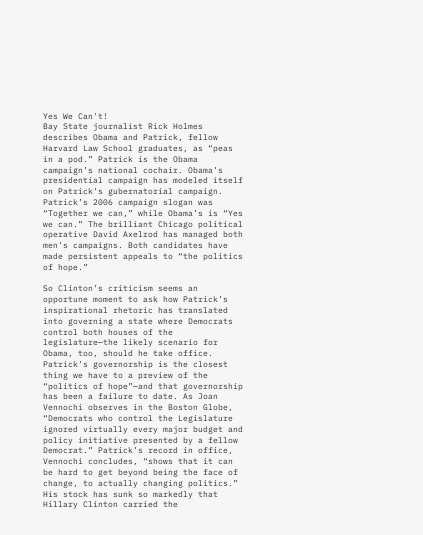Yes We Can't!
Bay State journalist Rick Holmes describes Obama and Patrick, fellow Harvard Law School graduates, as “peas in a pod.” Patrick is the Obama campaign’s national cochair. Obama’s presidential campaign has modeled itself on Patrick’s gubernatorial campaign. Patrick’s 2006 campaign slogan was “Together we can,” while Obama’s is “Yes we can.” The brilliant Chicago political operative David Axelrod has managed both men’s campaigns. Both candidates have made persistent appeals to “the politics of hope.”

So Clinton’s criticism seems an opportune moment to ask how Patrick’s inspirational rhetoric has translated into governing a state where Democrats control both houses of the legislature—the likely scenario for Obama, too, should he take office. Patrick’s governorship is the closest thing we have to a preview of the “politics of hope”—and that governorship has been a failure to date. As Joan Vennochi observes in the Boston Globe, “Democrats who control the Legislature ignored virtually every major budget and policy initiative presented by a fellow Democrat.” Patrick’s record in office, Vennochi concludes, “shows that it can be hard to get beyond being the face of change, to actually changing politics.” His stock has sunk so markedly that Hillary Clinton carried the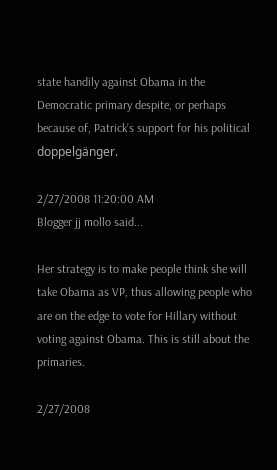state handily against Obama in the Democratic primary despite, or perhaps because of, Patrick’s support for his political doppelgänger.

2/27/2008 11:20:00 AM
Blogger jj mollo said...

Her strategy is to make people think she will take Obama as VP, thus allowing people who are on the edge to vote for Hillary without voting against Obama. This is still about the primaries.

2/27/2008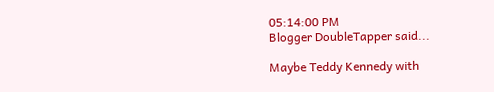05:14:00 PM
Blogger DoubleTapper said...

Maybe Teddy Kennedy with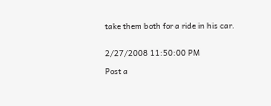take them both for a ride in his car.


2/27/2008 11:50:00 PM

Post a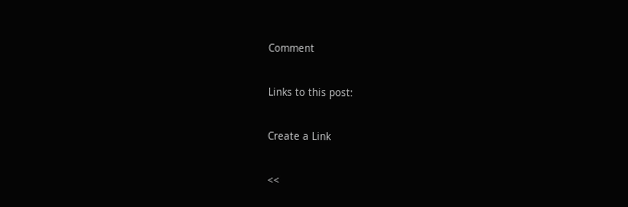Comment

Links to this post:

Create a Link

<<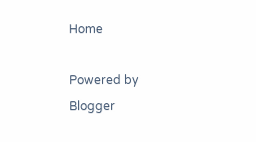Home

Powered by Blogger